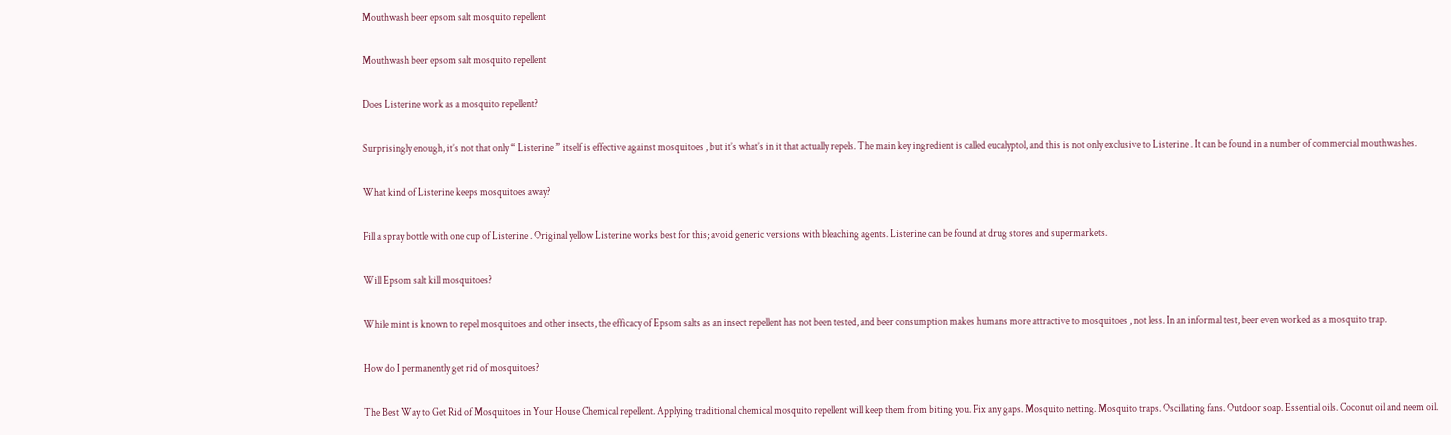Mouthwash beer epsom salt mosquito repellent

Mouthwash beer epsom salt mosquito repellent

Does Listerine work as a mosquito repellent?

Surprisingly enough, it’s not that only “ Listerine ” itself is effective against mosquitoes , but it’s what’s in it that actually repels. The main key ingredient is called eucalyptol, and this is not only exclusive to Listerine . It can be found in a number of commercial mouthwashes.

What kind of Listerine keeps mosquitoes away?

Fill a spray bottle with one cup of Listerine . Original yellow Listerine works best for this; avoid generic versions with bleaching agents. Listerine can be found at drug stores and supermarkets.

Will Epsom salt kill mosquitoes?

While mint is known to repel mosquitoes and other insects, the efficacy of Epsom salts as an insect repellent has not been tested, and beer consumption makes humans more attractive to mosquitoes , not less. In an informal test, beer even worked as a mosquito trap.

How do I permanently get rid of mosquitoes?

The Best Way to Get Rid of Mosquitoes in Your House Chemical repellent. Applying traditional chemical mosquito repellent will keep them from biting you. Fix any gaps. Mosquito netting. Mosquito traps. Oscillating fans. Outdoor soap. Essential oils. Coconut oil and neem oil.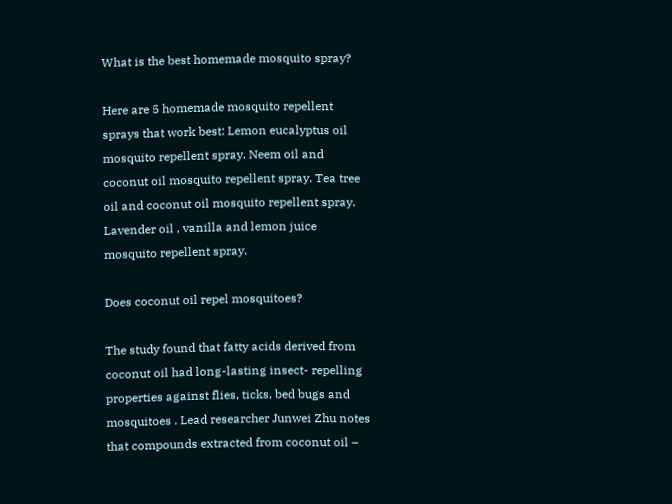What is the best homemade mosquito spray?

Here are 5 homemade mosquito repellent sprays that work best: Lemon eucalyptus oil mosquito repellent spray. Neem oil and coconut oil mosquito repellent spray. Tea tree oil and coconut oil mosquito repellent spray. Lavender oil , vanilla and lemon juice mosquito repellent spray.

Does coconut oil repel mosquitoes?

The study found that fatty acids derived from coconut oil had long-lasting insect- repelling properties against flies, ticks, bed bugs and mosquitoes . Lead researcher Junwei Zhu notes that compounds extracted from coconut oil –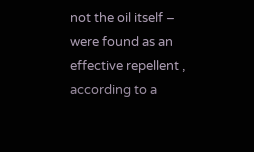not the oil itself – were found as an effective repellent , according to a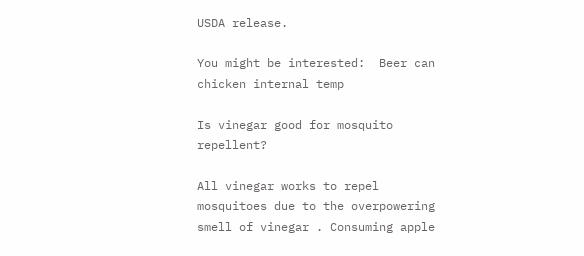USDA release.

You might be interested:  Beer can chicken internal temp

Is vinegar good for mosquito repellent?

All vinegar works to repel mosquitoes due to the overpowering smell of vinegar . Consuming apple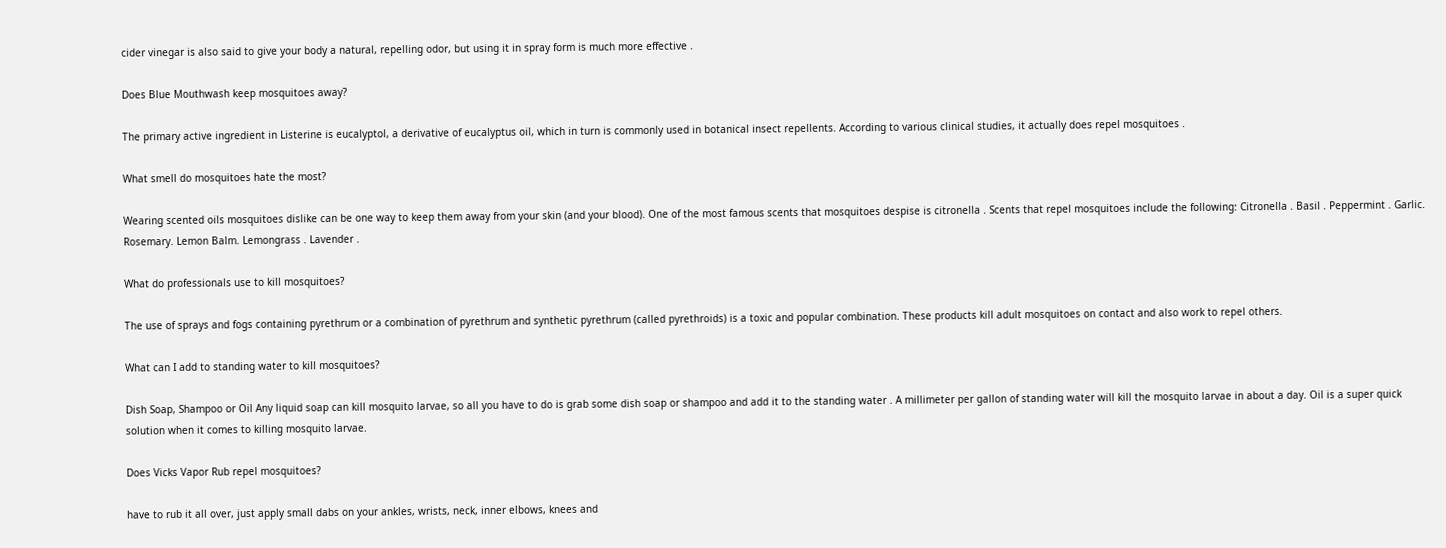cider vinegar is also said to give your body a natural, repelling odor, but using it in spray form is much more effective .

Does Blue Mouthwash keep mosquitoes away?

The primary active ingredient in Listerine is eucalyptol, a derivative of eucalyptus oil, which in turn is commonly used in botanical insect repellents. According to various clinical studies, it actually does repel mosquitoes .

What smell do mosquitoes hate the most?

Wearing scented oils mosquitoes dislike can be one way to keep them away from your skin (and your blood). One of the most famous scents that mosquitoes despise is citronella . Scents that repel mosquitoes include the following: Citronella . Basil . Peppermint . Garlic. Rosemary. Lemon Balm. Lemongrass . Lavender .

What do professionals use to kill mosquitoes?

The use of sprays and fogs containing pyrethrum or a combination of pyrethrum and synthetic pyrethrum (called pyrethroids) is a toxic and popular combination. These products kill adult mosquitoes on contact and also work to repel others.

What can I add to standing water to kill mosquitoes?

Dish Soap, Shampoo or Oil Any liquid soap can kill mosquito larvae, so all you have to do is grab some dish soap or shampoo and add it to the standing water . A millimeter per gallon of standing water will kill the mosquito larvae in about a day. Oil is a super quick solution when it comes to killing mosquito larvae.

Does Vicks Vapor Rub repel mosquitoes?

have to rub it all over, just apply small dabs on your ankles, wrists, neck, inner elbows, knees and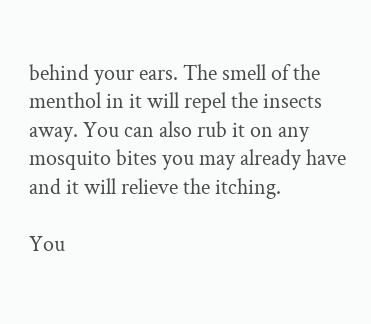behind your ears. The smell of the menthol in it will repel the insects away. You can also rub it on any mosquito bites you may already have and it will relieve the itching.

You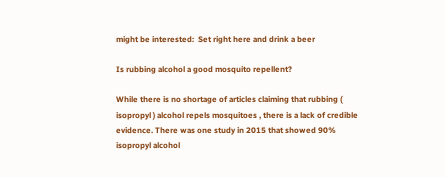might be interested:  Set right here and drink a beer

Is rubbing alcohol a good mosquito repellent?

While there is no shortage of articles claiming that rubbing ( isopropyl ) alcohol repels mosquitoes , there is a lack of credible evidence. There was one study in 2015 that showed 90% isopropyl alcohol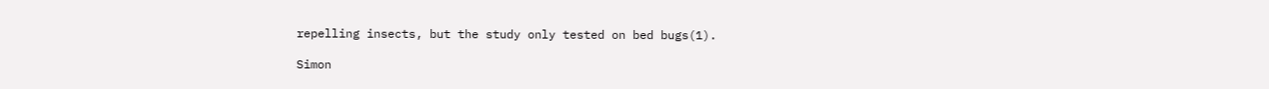repelling insects, but the study only tested on bed bugs(1).

Simon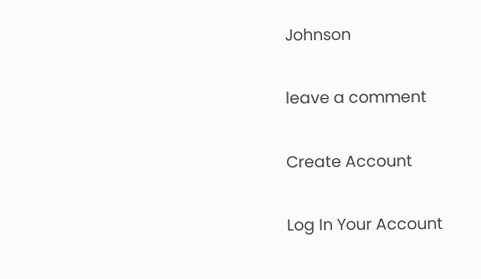Johnson

leave a comment

Create Account

Log In Your Account